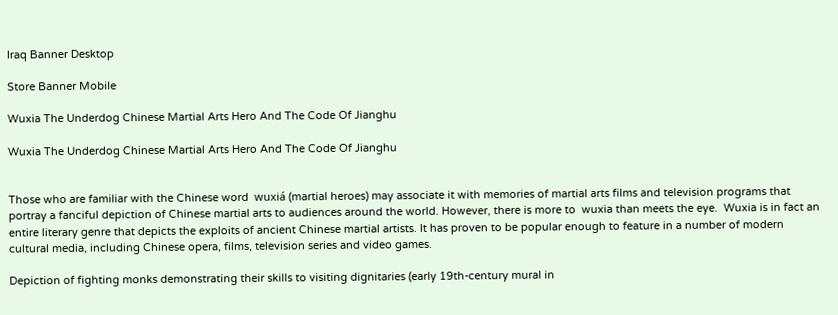Iraq Banner Desktop

Store Banner Mobile

Wuxia The Underdog Chinese Martial Arts Hero And The Code Of Jianghu

Wuxia The Underdog Chinese Martial Arts Hero And The Code Of Jianghu


Those who are familiar with the Chinese word  wuxiá (martial heroes) may associate it with memories of martial arts films and television programs that portray a fanciful depiction of Chinese martial arts to audiences around the world. However, there is more to  wuxia than meets the eye.  Wuxia is in fact an entire literary genre that depicts the exploits of ancient Chinese martial artists. It has proven to be popular enough to feature in a number of modern cultural media, including Chinese opera, films, television series and video games.

Depiction of fighting monks demonstrating their skills to visiting dignitaries (early 19th-century mural in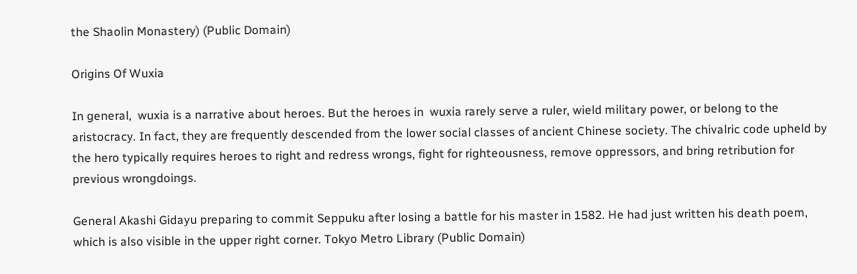the Shaolin Monastery) (Public Domain)

Origins Of Wuxia

In general,  wuxia is a narrative about heroes. But the heroes in  wuxia rarely serve a ruler, wield military power, or belong to the aristocracy. In fact, they are frequently descended from the lower social classes of ancient Chinese society. The chivalric code upheld by the hero typically requires heroes to right and redress wrongs, fight for righteousness, remove oppressors, and bring retribution for previous wrongdoings.

General Akashi Gidayu preparing to commit Seppuku after losing a battle for his master in 1582. He had just written his death poem, which is also visible in the upper right corner. Tokyo Metro Library (Public Domain)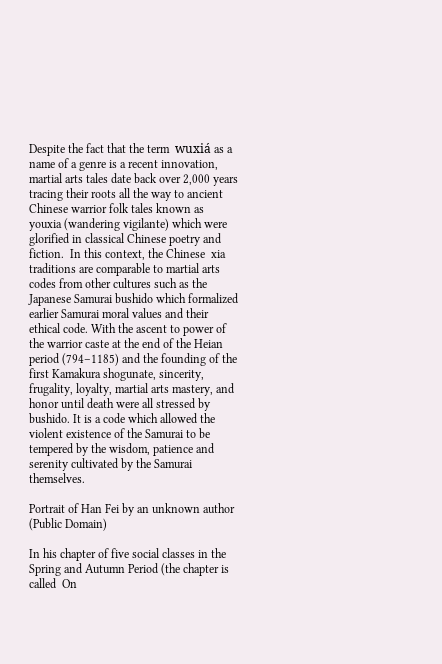Despite the fact that the term  wuxiá as a name of a genre is a recent innovation, martial arts tales date back over 2,000 years tracing their roots all the way to ancient Chinese warrior folk tales known as  youxia (wandering vigilante) which were glorified in classical Chinese poetry and fiction.  In this context, the Chinese  xia traditions are comparable to martial arts codes from other cultures such as the Japanese Samurai bushido which formalized earlier Samurai moral values and their ethical code. With the ascent to power of the warrior caste at the end of the Heian period (794–1185) and the founding of the first Kamakura shogunate, sincerity, frugality, loyalty, martial arts mastery, and honor until death were all stressed by  bushido. It is a code which allowed the violent existence of the Samurai to be tempered by the wisdom, patience and serenity cultivated by the Samurai themselves.

Portrait of Han Fei by an unknown author (Public Domain)

In his chapter of five social classes in the Spring and Autumn Period (the chapter is called  On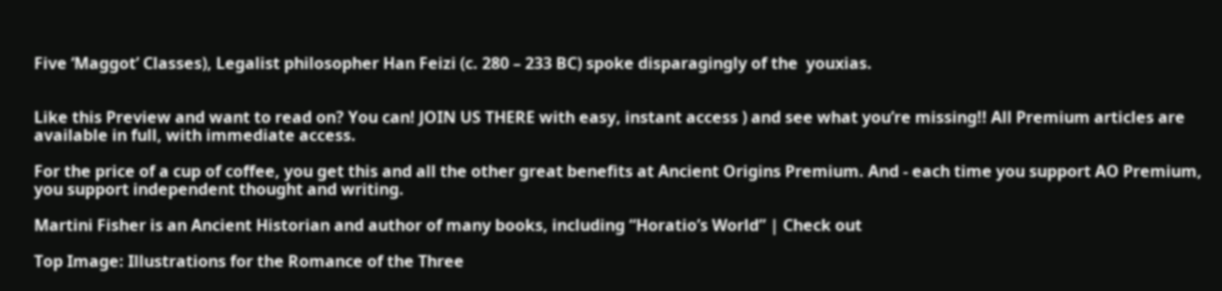Five ‘Maggot’ Classes), Legalist philosopher Han Feizi (c. 280 – 233 BC) spoke disparagingly of the  youxias.


Like this Preview and want to read on? You can! JOIN US THERE with easy, instant access ) and see what you’re missing!! All Premium articles are available in full, with immediate access.

For the price of a cup of coffee, you get this and all the other great benefits at Ancient Origins Premium. And - each time you support AO Premium, you support independent thought and writing.

Martini Fisher is an Ancient Historian and author of many books, including “Horatio’s World” | Check out

Top Image: Illustrations for the Romance of the Three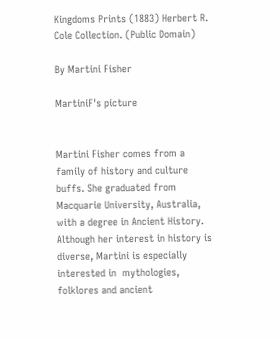Kingdoms Prints (1883) Herbert R. Cole Collection. (Public Domain)

By Martini Fisher

MartiniF's picture


Martini Fisher comes from a family of history and culture buffs. She graduated from Macquarie University, Australia, with a degree in Ancient History. Although her interest in history is diverse, Martini is especially interested in  mythologies, folklores and ancient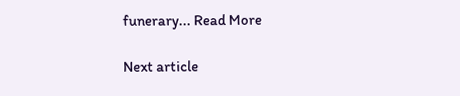funerary... Read More

Next article